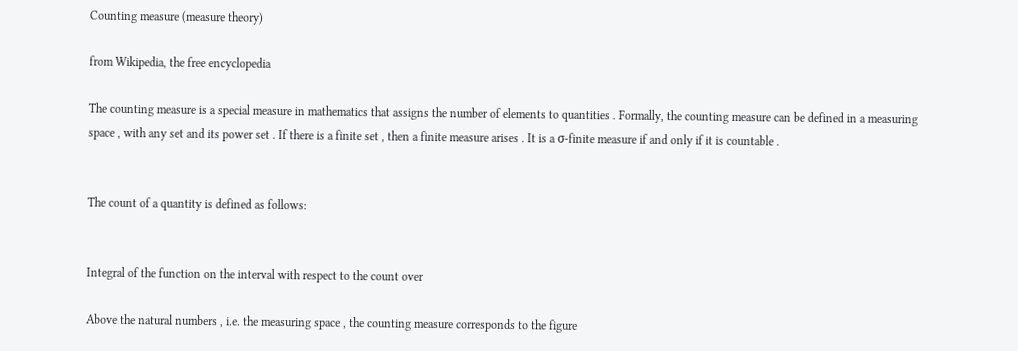Counting measure (measure theory)

from Wikipedia, the free encyclopedia

The counting measure is a special measure in mathematics that assigns the number of elements to quantities . Formally, the counting measure can be defined in a measuring space , with any set and its power set . If there is a finite set , then a finite measure arises . It is a σ-finite measure if and only if it is countable .


The count of a quantity is defined as follows:


Integral of the function on the interval with respect to the count over

Above the natural numbers , i.e. the measuring space , the counting measure corresponds to the figure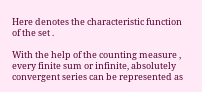Here denotes the characteristic function of the set .

With the help of the counting measure , every finite sum or infinite, absolutely convergent series can be represented as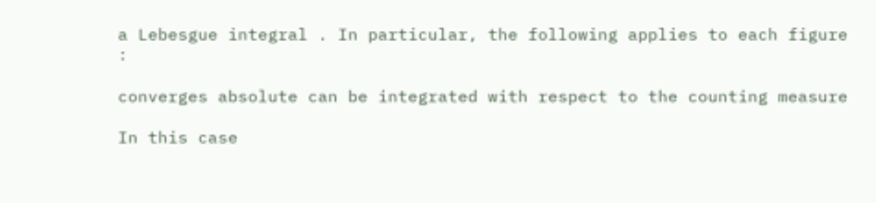a Lebesgue integral . In particular, the following applies to each figure :

converges absolute can be integrated with respect to the counting measure

In this case